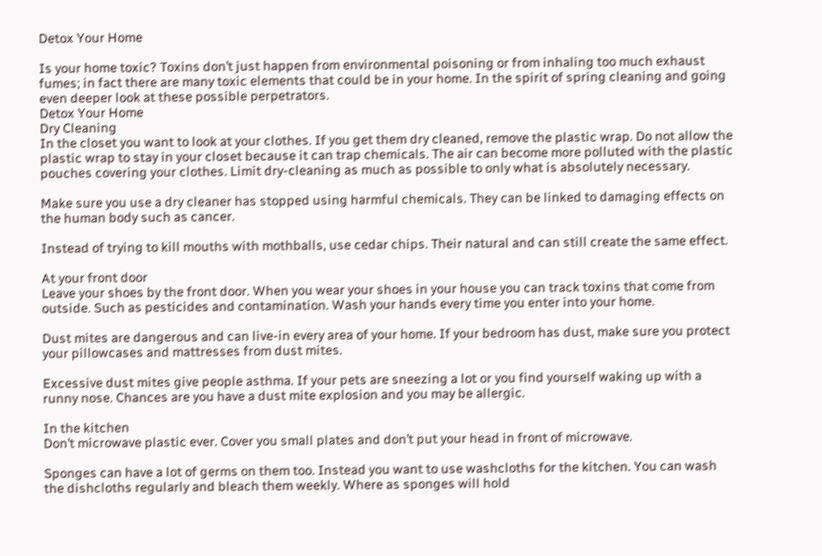Detox Your Home

Is your home toxic? Toxins don’t just happen from environmental poisoning or from inhaling too much exhaust fumes; in fact there are many toxic elements that could be in your home. In the spirit of spring cleaning and going even deeper look at these possible perpetrators.
Detox Your Home
Dry Cleaning
In the closet you want to look at your clothes. If you get them dry cleaned, remove the plastic wrap. Do not allow the plastic wrap to stay in your closet because it can trap chemicals. The air can become more polluted with the plastic pouches covering your clothes. Limit dry-cleaning as much as possible to only what is absolutely necessary.

Make sure you use a dry cleaner has stopped using harmful chemicals. They can be linked to damaging effects on the human body such as cancer.

Instead of trying to kill mouths with mothballs, use cedar chips. Their natural and can still create the same effect.

At your front door
Leave your shoes by the front door. When you wear your shoes in your house you can track toxins that come from outside. Such as pesticides and contamination. Wash your hands every time you enter into your home.

Dust mites are dangerous and can live-in every area of your home. If your bedroom has dust, make sure you protect your pillowcases and mattresses from dust mites.

Excessive dust mites give people asthma. If your pets are sneezing a lot or you find yourself waking up with a runny nose. Chances are you have a dust mite explosion and you may be allergic.

In the kitchen
Don’t microwave plastic ever. Cover you small plates and don’t put your head in front of microwave.

Sponges can have a lot of germs on them too. Instead you want to use washcloths for the kitchen. You can wash the dishcloths regularly and bleach them weekly. Where as sponges will hold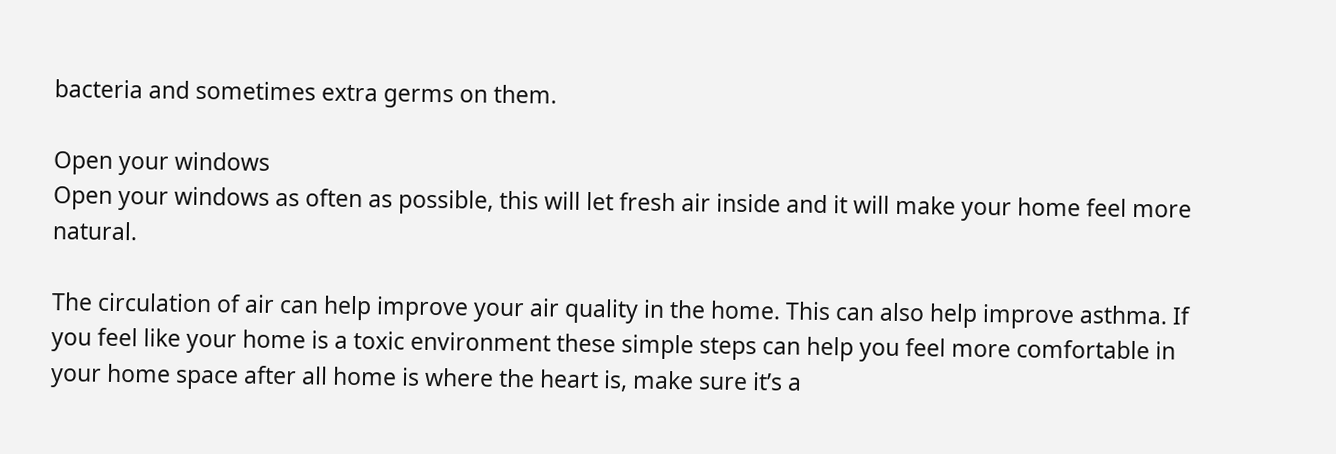bacteria and sometimes extra germs on them.

Open your windows
Open your windows as often as possible, this will let fresh air inside and it will make your home feel more natural.

The circulation of air can help improve your air quality in the home. This can also help improve asthma. If you feel like your home is a toxic environment these simple steps can help you feel more comfortable in your home space after all home is where the heart is, make sure it’s a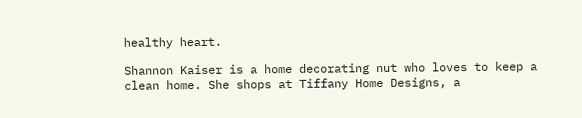healthy heart.

Shannon Kaiser is a home decorating nut who loves to keep a clean home. She shops at Tiffany Home Designs, a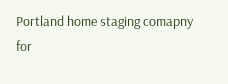Portland home staging comapny for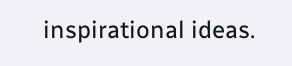inspirational ideas.